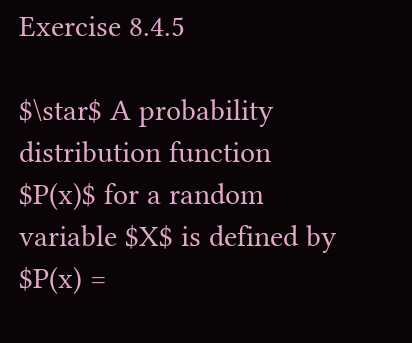Exercise 8.4.5

$\star$ A probability distribution function $P(x)$ for a random variable $X$ is defined by $P(x) =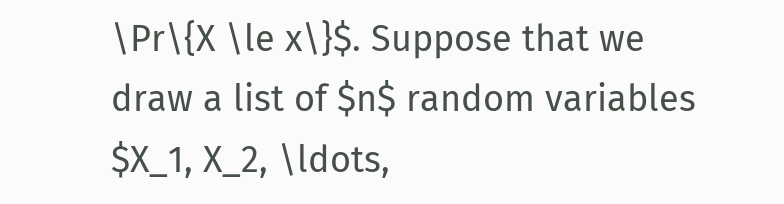\Pr\{X \le x\}$. Suppose that we draw a list of $n$ random variables $X_1, X_2, \ldots,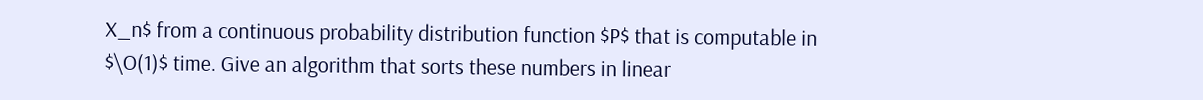X_n$ from a continuous probability distribution function $P$ that is computable in $\O(1)$ time. Give an algorithm that sorts these numbers in linear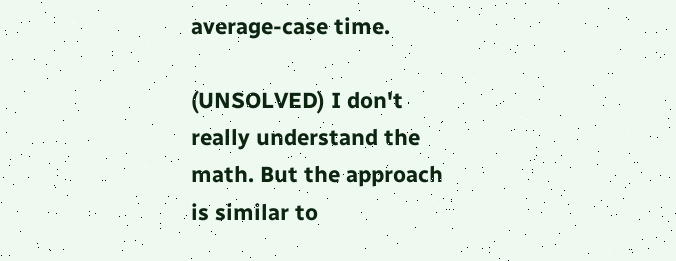average-case time.

(UNSOLVED) I don't really understand the math. But the approach is similar to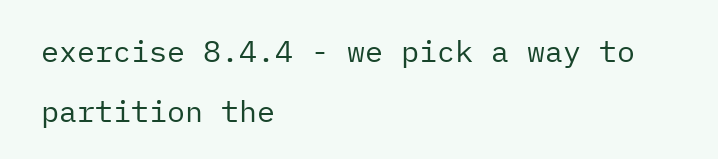exercise 8.4.4 - we pick a way to partition the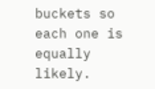buckets so each one is equally likely.